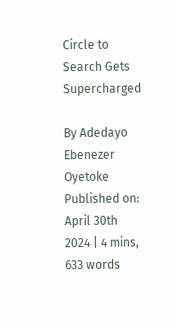Circle to Search Gets Supercharged

By Adedayo Ebenezer Oyetoke Published on: April 30th 2024 | 4 mins, 633 words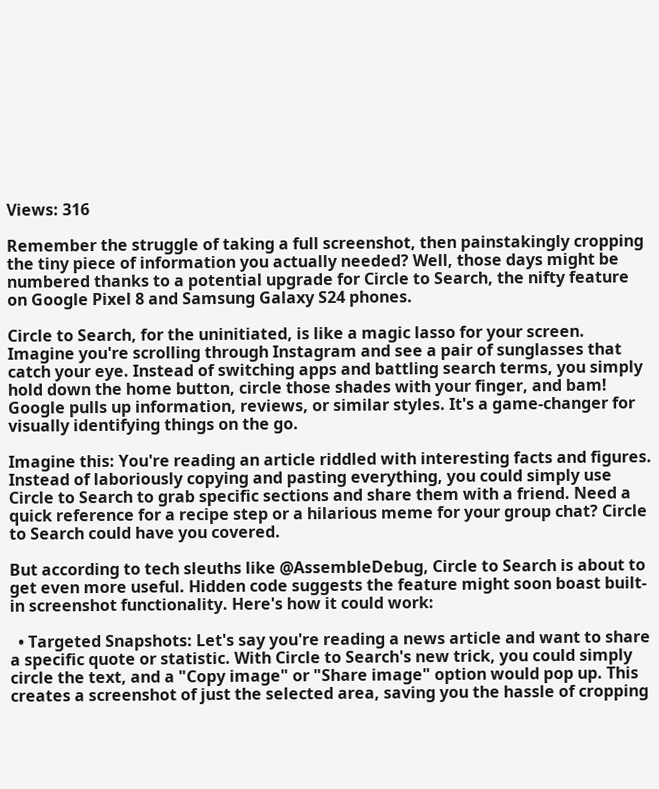Views: 316

Remember the struggle of taking a full screenshot, then painstakingly cropping the tiny piece of information you actually needed? Well, those days might be numbered thanks to a potential upgrade for Circle to Search, the nifty feature on Google Pixel 8 and Samsung Galaxy S24 phones.

Circle to Search, for the uninitiated, is like a magic lasso for your screen. Imagine you're scrolling through Instagram and see a pair of sunglasses that catch your eye. Instead of switching apps and battling search terms, you simply hold down the home button, circle those shades with your finger, and bam! Google pulls up information, reviews, or similar styles. It's a game-changer for visually identifying things on the go.

Imagine this: You're reading an article riddled with interesting facts and figures. Instead of laboriously copying and pasting everything, you could simply use Circle to Search to grab specific sections and share them with a friend. Need a quick reference for a recipe step or a hilarious meme for your group chat? Circle to Search could have you covered.

But according to tech sleuths like @AssembleDebug, Circle to Search is about to get even more useful. Hidden code suggests the feature might soon boast built-in screenshot functionality. Here's how it could work:

  • Targeted Snapshots: Let's say you're reading a news article and want to share a specific quote or statistic. With Circle to Search's new trick, you could simply circle the text, and a "Copy image" or "Share image" option would pop up. This creates a screenshot of just the selected area, saving you the hassle of cropping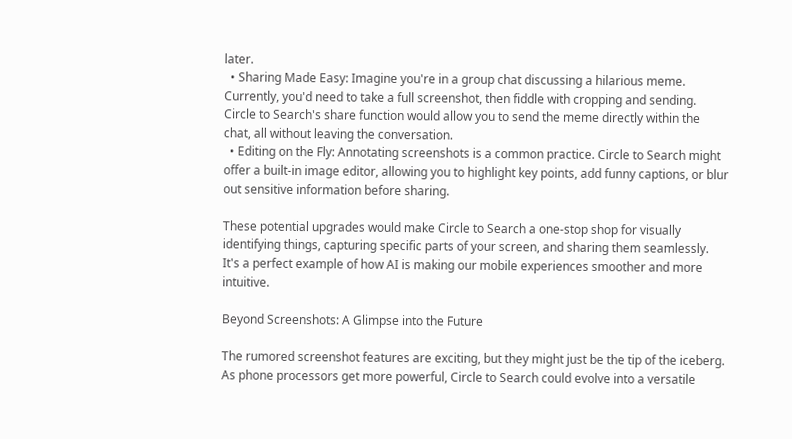later.
  • Sharing Made Easy: Imagine you're in a group chat discussing a hilarious meme. Currently, you'd need to take a full screenshot, then fiddle with cropping and sending. Circle to Search's share function would allow you to send the meme directly within the chat, all without leaving the conversation.
  • Editing on the Fly: Annotating screenshots is a common practice. Circle to Search might offer a built-in image editor, allowing you to highlight key points, add funny captions, or blur out sensitive information before sharing.

These potential upgrades would make Circle to Search a one-stop shop for visually identifying things, capturing specific parts of your screen, and sharing them seamlessly. It's a perfect example of how AI is making our mobile experiences smoother and more intuitive.

Beyond Screenshots: A Glimpse into the Future

The rumored screenshot features are exciting, but they might just be the tip of the iceberg. As phone processors get more powerful, Circle to Search could evolve into a versatile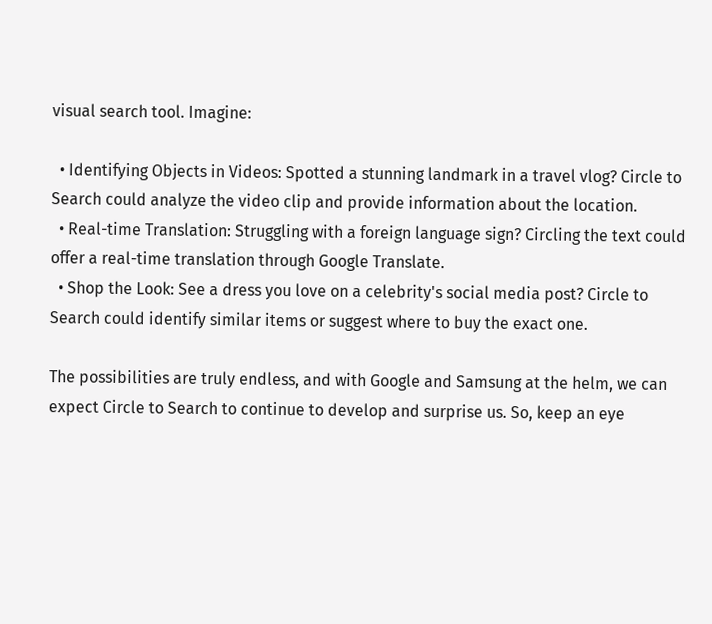visual search tool. Imagine:

  • Identifying Objects in Videos: Spotted a stunning landmark in a travel vlog? Circle to Search could analyze the video clip and provide information about the location.
  • Real-time Translation: Struggling with a foreign language sign? Circling the text could offer a real-time translation through Google Translate.
  • Shop the Look: See a dress you love on a celebrity's social media post? Circle to Search could identify similar items or suggest where to buy the exact one.

The possibilities are truly endless, and with Google and Samsung at the helm, we can expect Circle to Search to continue to develop and surprise us. So, keep an eye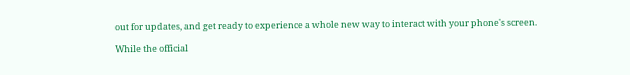out for updates, and get ready to experience a whole new way to interact with your phone's screen.

While the official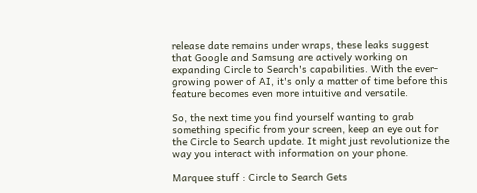release date remains under wraps, these leaks suggest that Google and Samsung are actively working on expanding Circle to Search's capabilities. With the ever-growing power of AI, it's only a matter of time before this feature becomes even more intuitive and versatile.

So, the next time you find yourself wanting to grab something specific from your screen, keep an eye out for the Circle to Search update. It might just revolutionize the way you interact with information on your phone.

Marquee stuff : Circle to Search Gets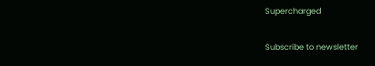Supercharged

Subscribe to newsletter